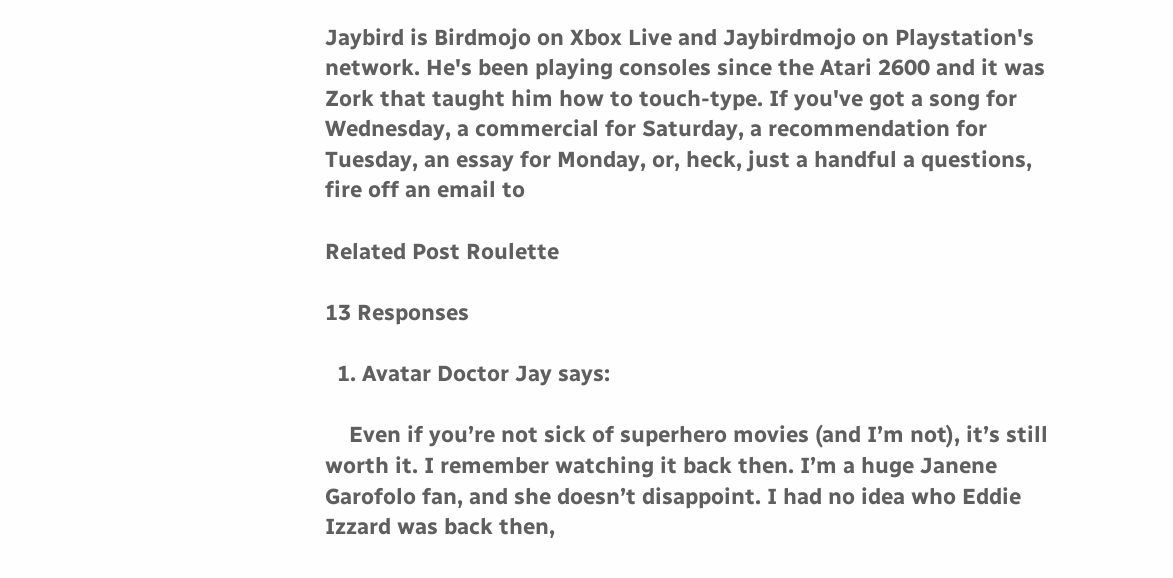Jaybird is Birdmojo on Xbox Live and Jaybirdmojo on Playstation's network. He's been playing consoles since the Atari 2600 and it was Zork that taught him how to touch-type. If you've got a song for Wednesday, a commercial for Saturday, a recommendation for Tuesday, an essay for Monday, or, heck, just a handful a questions, fire off an email to

Related Post Roulette

13 Responses

  1. Avatar Doctor Jay says:

    Even if you’re not sick of superhero movies (and I’m not), it’s still worth it. I remember watching it back then. I’m a huge Janene Garofolo fan, and she doesn’t disappoint. I had no idea who Eddie Izzard was back then,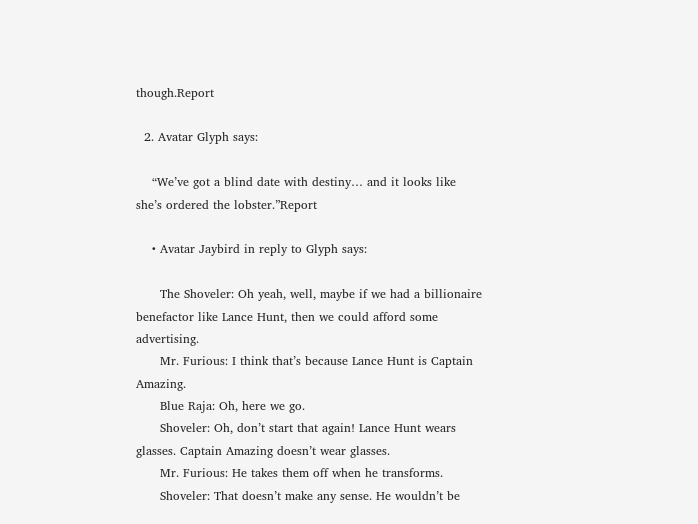though.Report

  2. Avatar Glyph says:

    “We’ve got a blind date with destiny… and it looks like she’s ordered the lobster.”Report

    • Avatar Jaybird in reply to Glyph says:

      The Shoveler: Oh yeah, well, maybe if we had a billionaire benefactor like Lance Hunt, then we could afford some advertising.
      Mr. Furious: I think that’s because Lance Hunt is Captain Amazing.
      Blue Raja: Oh, here we go.
      Shoveler: Oh, don’t start that again! Lance Hunt wears glasses. Captain Amazing doesn’t wear glasses.
      Mr. Furious: He takes them off when he transforms.
      Shoveler: That doesn’t make any sense. He wouldn’t be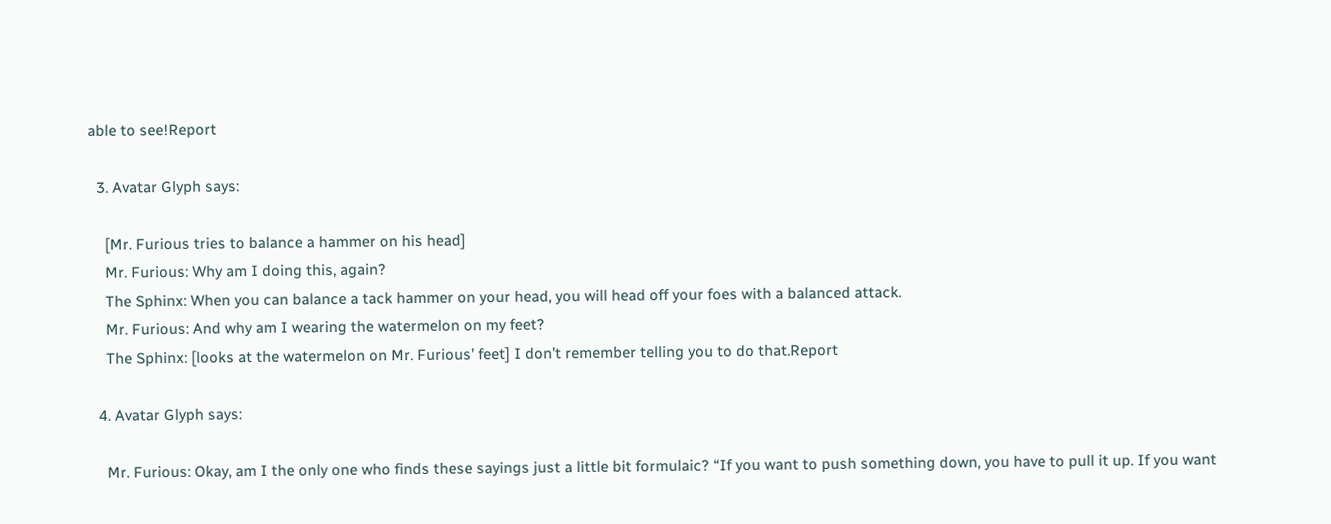able to see!Report

  3. Avatar Glyph says:

    [Mr. Furious tries to balance a hammer on his head]
    Mr. Furious: Why am I doing this, again?
    The Sphinx: When you can balance a tack hammer on your head, you will head off your foes with a balanced attack.
    Mr. Furious: And why am I wearing the watermelon on my feet?
    The Sphinx: [looks at the watermelon on Mr. Furious’ feet] I don’t remember telling you to do that.Report

  4. Avatar Glyph says:

    Mr. Furious: Okay, am I the only one who finds these sayings just a little bit formulaic? “If you want to push something down, you have to pull it up. If you want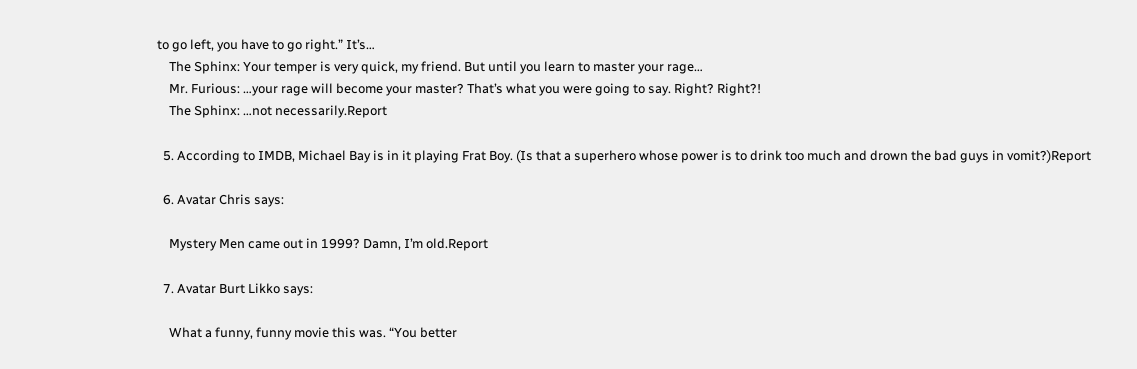to go left, you have to go right.” It’s…
    The Sphinx: Your temper is very quick, my friend. But until you learn to master your rage…
    Mr. Furious: …your rage will become your master? That’s what you were going to say. Right? Right?!
    The Sphinx: …not necessarily.Report

  5. According to IMDB, Michael Bay is in it playing Frat Boy. (Is that a superhero whose power is to drink too much and drown the bad guys in vomit?)Report

  6. Avatar Chris says:

    Mystery Men came out in 1999? Damn, I’m old.Report

  7. Avatar Burt Likko says:

    What a funny, funny movie this was. “You better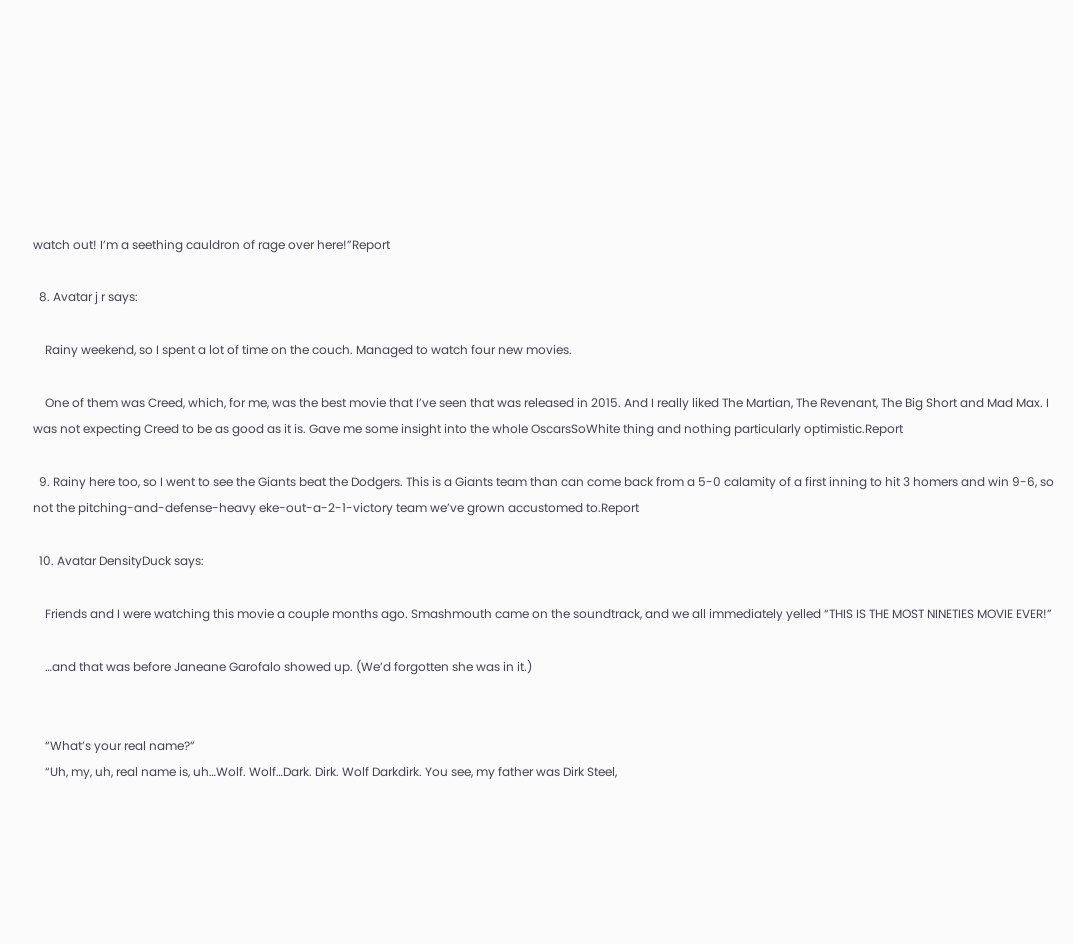watch out! I’m a seething cauldron of rage over here!”Report

  8. Avatar j r says:

    Rainy weekend, so I spent a lot of time on the couch. Managed to watch four new movies.

    One of them was Creed, which, for me, was the best movie that I’ve seen that was released in 2015. And I really liked The Martian, The Revenant, The Big Short and Mad Max. I was not expecting Creed to be as good as it is. Gave me some insight into the whole OscarsSoWhite thing and nothing particularly optimistic.Report

  9. Rainy here too, so I went to see the Giants beat the Dodgers. This is a Giants team than can come back from a 5-0 calamity of a first inning to hit 3 homers and win 9-6, so not the pitching-and-defense-heavy eke-out-a-2-1-victory team we’ve grown accustomed to.Report

  10. Avatar DensityDuck says:

    Friends and I were watching this movie a couple months ago. Smashmouth came on the soundtrack, and we all immediately yelled “THIS IS THE MOST NINETIES MOVIE EVER!”

    …and that was before Janeane Garofalo showed up. (We’d forgotten she was in it.)


    “What’s your real name?”
    “Uh, my, uh, real name is, uh…Wolf. Wolf…Dark. Dirk. Wolf Darkdirk. You see, my father was Dirk Steel,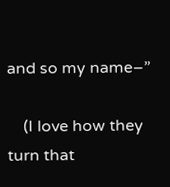and so my name–”

    (I love how they turn that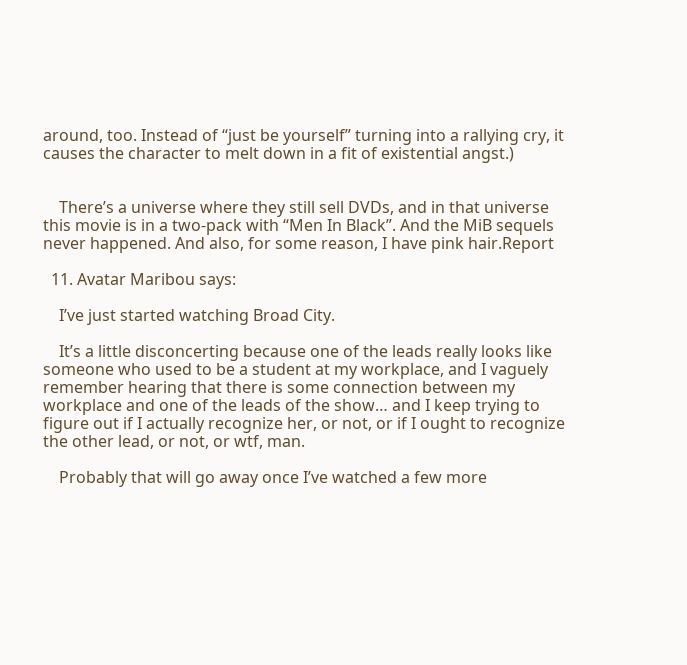around, too. Instead of “just be yourself” turning into a rallying cry, it causes the character to melt down in a fit of existential angst.)


    There’s a universe where they still sell DVDs, and in that universe this movie is in a two-pack with “Men In Black”. And the MiB sequels never happened. And also, for some reason, I have pink hair.Report

  11. Avatar Maribou says:

    I’ve just started watching Broad City.

    It’s a little disconcerting because one of the leads really looks like someone who used to be a student at my workplace, and I vaguely remember hearing that there is some connection between my workplace and one of the leads of the show… and I keep trying to figure out if I actually recognize her, or not, or if I ought to recognize the other lead, or not, or wtf, man.

    Probably that will go away once I’ve watched a few more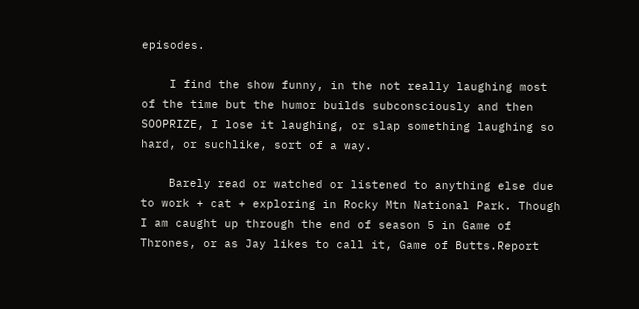episodes.

    I find the show funny, in the not really laughing most of the time but the humor builds subconsciously and then SOOPRIZE, I lose it laughing, or slap something laughing so hard, or suchlike, sort of a way.

    Barely read or watched or listened to anything else due to work + cat + exploring in Rocky Mtn National Park. Though I am caught up through the end of season 5 in Game of Thrones, or as Jay likes to call it, Game of Butts.Report